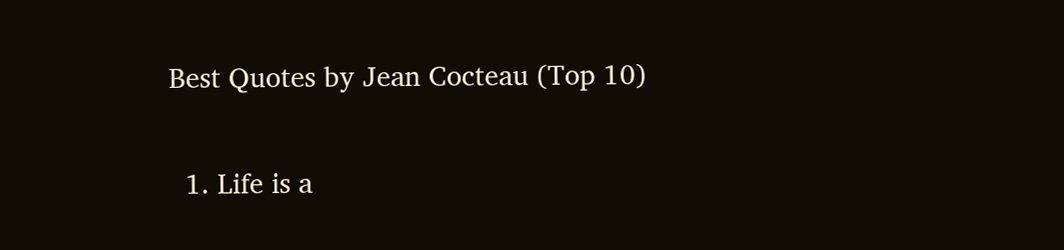Best Quotes by Jean Cocteau (Top 10)

  1. Life is a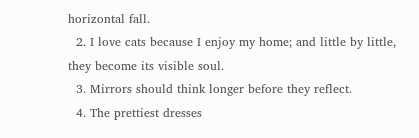horizontal fall.
  2. I love cats because I enjoy my home; and little by little, they become its visible soul.
  3. Mirrors should think longer before they reflect.
  4. The prettiest dresses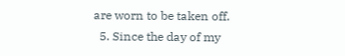are worn to be taken off.
  5. Since the day of my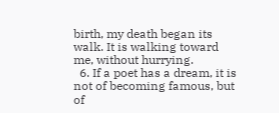birth, my death began its walk. It is walking toward me, without hurrying.
  6. If a poet has a dream, it is not of becoming famous, but of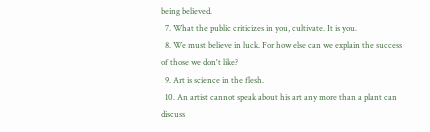being believed.
  7. What the public criticizes in you, cultivate. It is you.
  8. We must believe in luck. For how else can we explain the success of those we don't like?
  9. Art is science in the flesh.
  10. An artist cannot speak about his art any more than a plant can discuss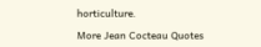horticulture.

More Jean Cocteau Quotes